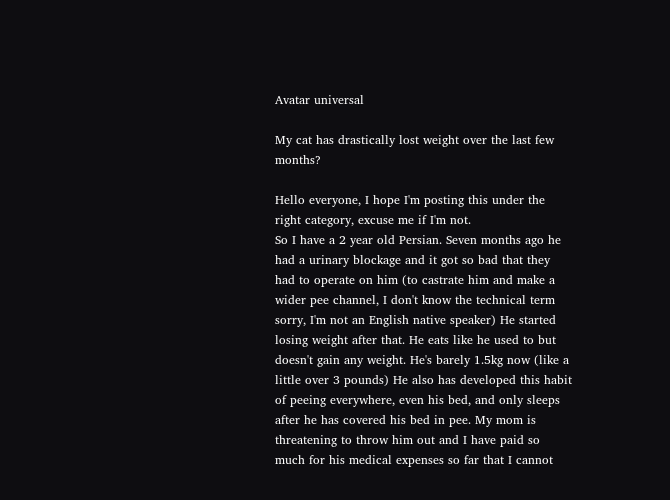Avatar universal

My cat has drastically lost weight over the last few months?

Hello everyone, I hope I'm posting this under the right category, excuse me if I'm not.
So I have a 2 year old Persian. Seven months ago he had a urinary blockage and it got so bad that they had to operate on him (to castrate him and make a wider pee channel, I don't know the technical term sorry, I'm not an English native speaker) He started losing weight after that. He eats like he used to but doesn't gain any weight. He's barely 1.5kg now (like a little over 3 pounds) He also has developed this habit of peeing everywhere, even his bed, and only sleeps after he has covered his bed in pee. My mom is threatening to throw him out and I have paid so much for his medical expenses so far that I cannot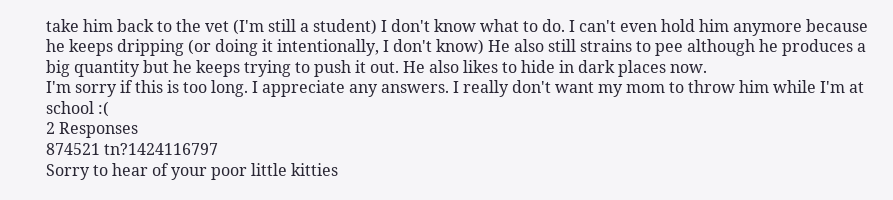take him back to the vet (I'm still a student) I don't know what to do. I can't even hold him anymore because he keeps dripping (or doing it intentionally, I don't know) He also still strains to pee although he produces a big quantity but he keeps trying to push it out. He also likes to hide in dark places now.
I'm sorry if this is too long. I appreciate any answers. I really don't want my mom to throw him while I'm at school :(
2 Responses
874521 tn?1424116797
Sorry to hear of your poor little kitties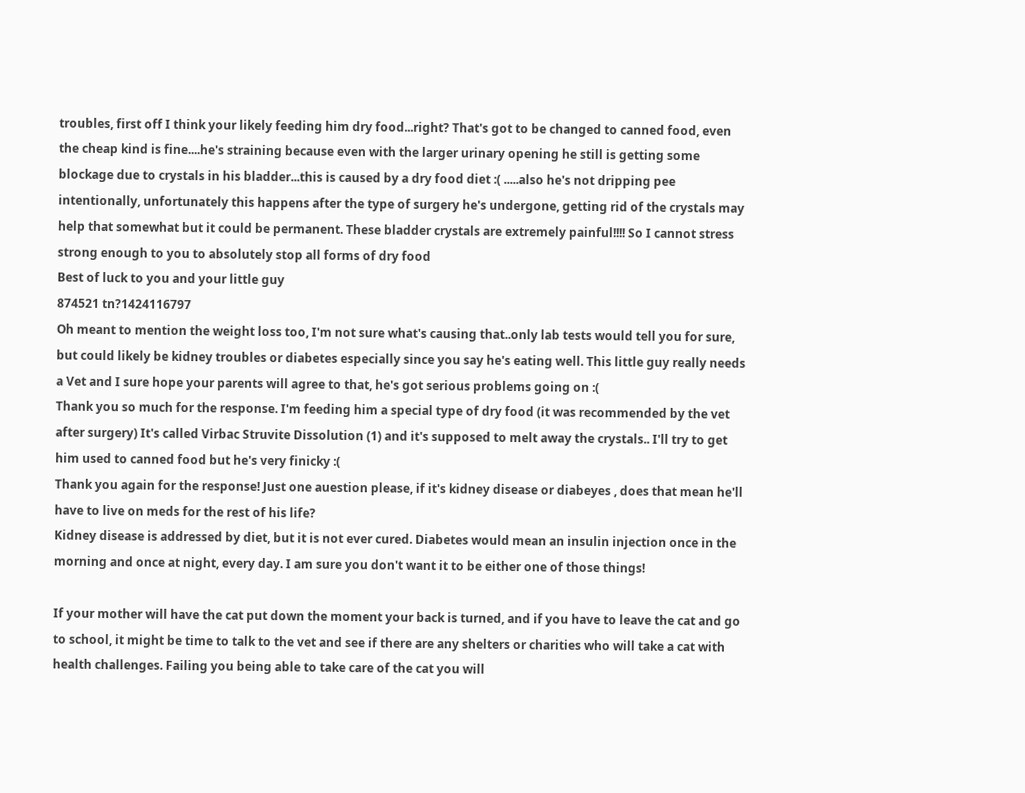troubles, first off I think your likely feeding him dry food...right? That's got to be changed to canned food, even the cheap kind is fine....he's straining because even with the larger urinary opening he still is getting some blockage due to crystals in his bladder...this is caused by a dry food diet :( .....also he's not dripping pee intentionally, unfortunately this happens after the type of surgery he's undergone, getting rid of the crystals may help that somewhat but it could be permanent. These bladder crystals are extremely painful!!!! So I cannot stress strong enough to you to absolutely stop all forms of dry food
Best of luck to you and your little guy
874521 tn?1424116797
Oh meant to mention the weight loss too, I'm not sure what's causing that..only lab tests would tell you for sure, but could likely be kidney troubles or diabetes especially since you say he's eating well. This little guy really needs a Vet and I sure hope your parents will agree to that, he's got serious problems going on :(
Thank you so much for the response. I'm feeding him a special type of dry food (it was recommended by the vet after surgery) It's called Virbac Struvite Dissolution (1) and it's supposed to melt away the crystals.. I'll try to get him used to canned food but he's very finicky :(
Thank you again for the response! Just one auestion please, if it's kidney disease or diabeyes , does that mean he'll have to live on meds for the rest of his life?
Kidney disease is addressed by diet, but it is not ever cured. Diabetes would mean an insulin injection once in the morning and once at night, every day. I am sure you don't want it to be either one of those things!

If your mother will have the cat put down the moment your back is turned, and if you have to leave the cat and go to school, it might be time to talk to the vet and see if there are any shelters or charities who will take a cat with health challenges. Failing you being able to take care of the cat you will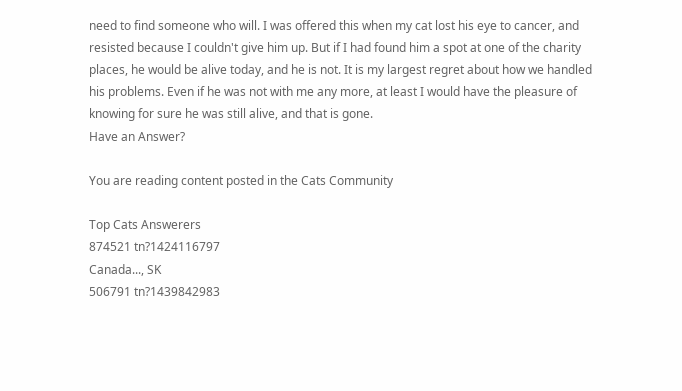need to find someone who will. I was offered this when my cat lost his eye to cancer, and resisted because I couldn't give him up. But if I had found him a spot at one of the charity places, he would be alive today, and he is not. It is my largest regret about how we handled his problems. Even if he was not with me any more, at least I would have the pleasure of knowing for sure he was still alive, and that is gone.
Have an Answer?

You are reading content posted in the Cats Community

Top Cats Answerers
874521 tn?1424116797
Canada..., SK
506791 tn?1439842983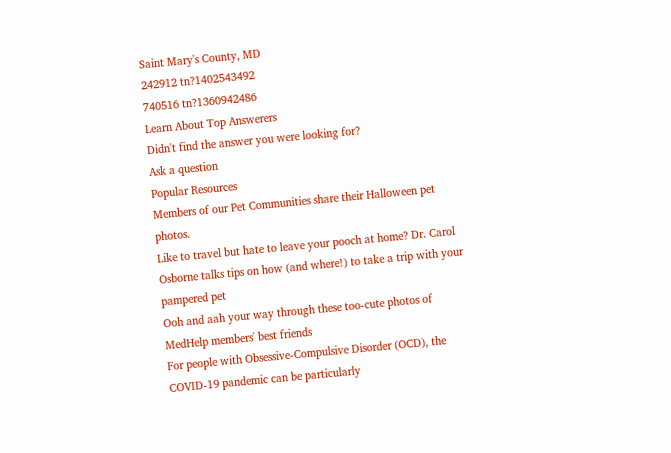Saint Mary's County, MD
242912 tn?1402543492
740516 tn?1360942486
Learn About Top Answerers
Didn't find the answer you were looking for?
Ask a question
Popular Resources
Members of our Pet Communities share their Halloween pet photos.
Like to travel but hate to leave your pooch at home? Dr. Carol Osborne talks tips on how (and where!) to take a trip with your pampered pet
Ooh and aah your way through these too-cute photos of MedHelp members' best friends
For people with Obsessive-Compulsive Disorder (OCD), the COVID-19 pandemic can be particularly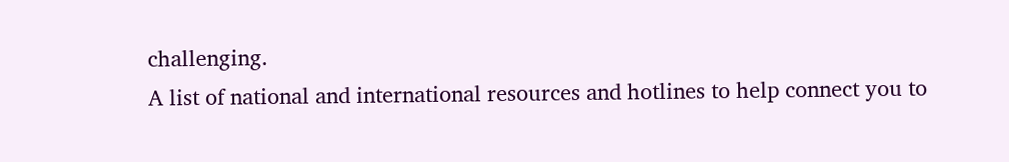challenging.
A list of national and international resources and hotlines to help connect you to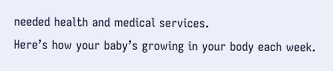needed health and medical services.
Here’s how your baby’s growing in your body each week.